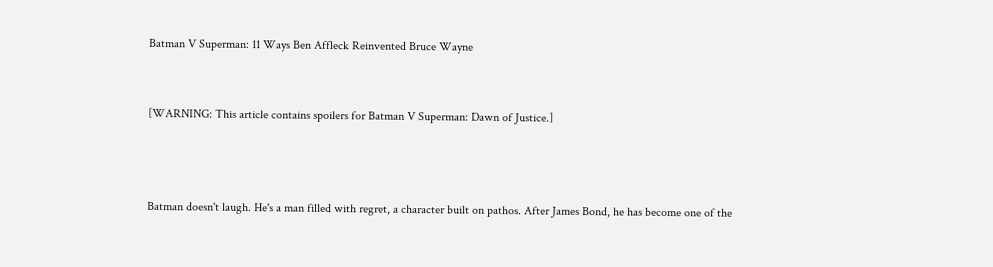Batman V Superman: 11 Ways Ben Affleck Reinvented Bruce Wayne


[WARNING: This article contains spoilers for Batman V Superman: Dawn of Justice.]



Batman doesn't laugh. He's a man filled with regret, a character built on pathos. After James Bond, he has become one of the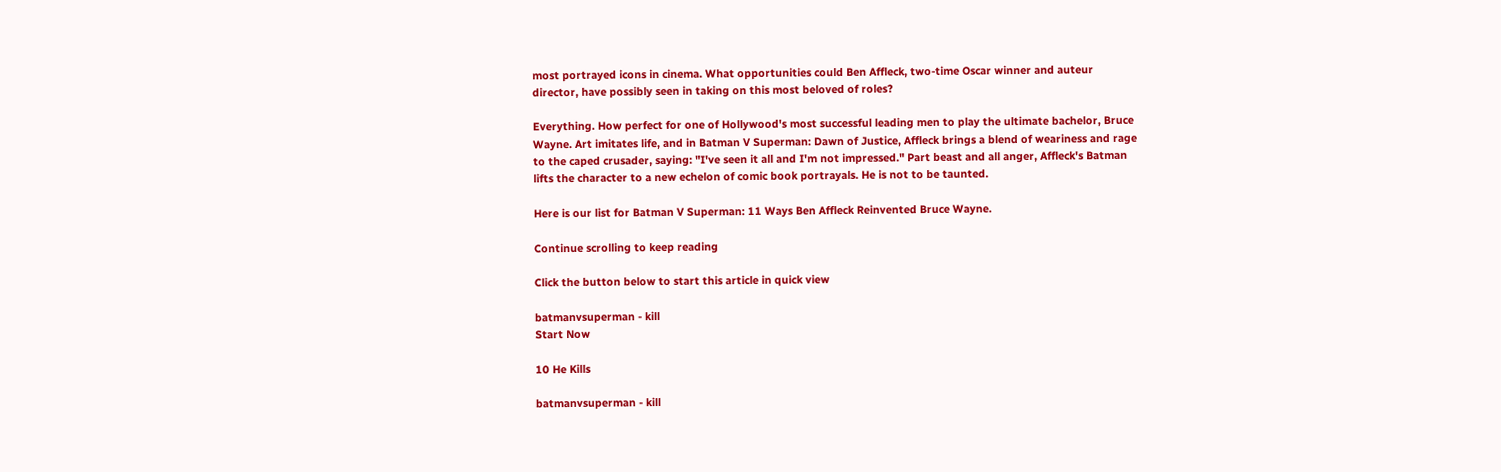most portrayed icons in cinema. What opportunities could Ben Affleck, two-time Oscar winner and auteur director, have possibly seen in taking on this most beloved of roles?

Everything. How perfect for one of Hollywood's most successful leading men to play the ultimate bachelor, Bruce Wayne. Art imitates life, and in Batman V Superman: Dawn of Justice, Affleck brings a blend of weariness and rage to the caped crusader, saying: "I've seen it all and I'm not impressed." Part beast and all anger, Affleck's Batman lifts the character to a new echelon of comic book portrayals. He is not to be taunted.

Here is our list for Batman V Superman: 11 Ways Ben Affleck Reinvented Bruce Wayne.

Continue scrolling to keep reading

Click the button below to start this article in quick view

batmanvsuperman - kill
Start Now

10 He Kills

batmanvsuperman - kill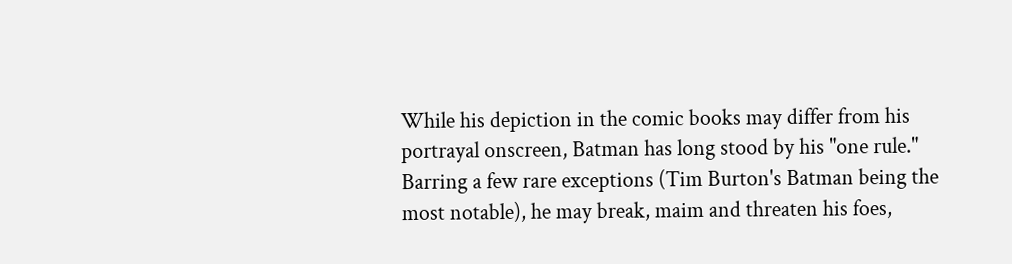While his depiction in the comic books may differ from his portrayal onscreen, Batman has long stood by his "one rule." Barring a few rare exceptions (Tim Burton's Batman being the most notable), he may break, maim and threaten his foes,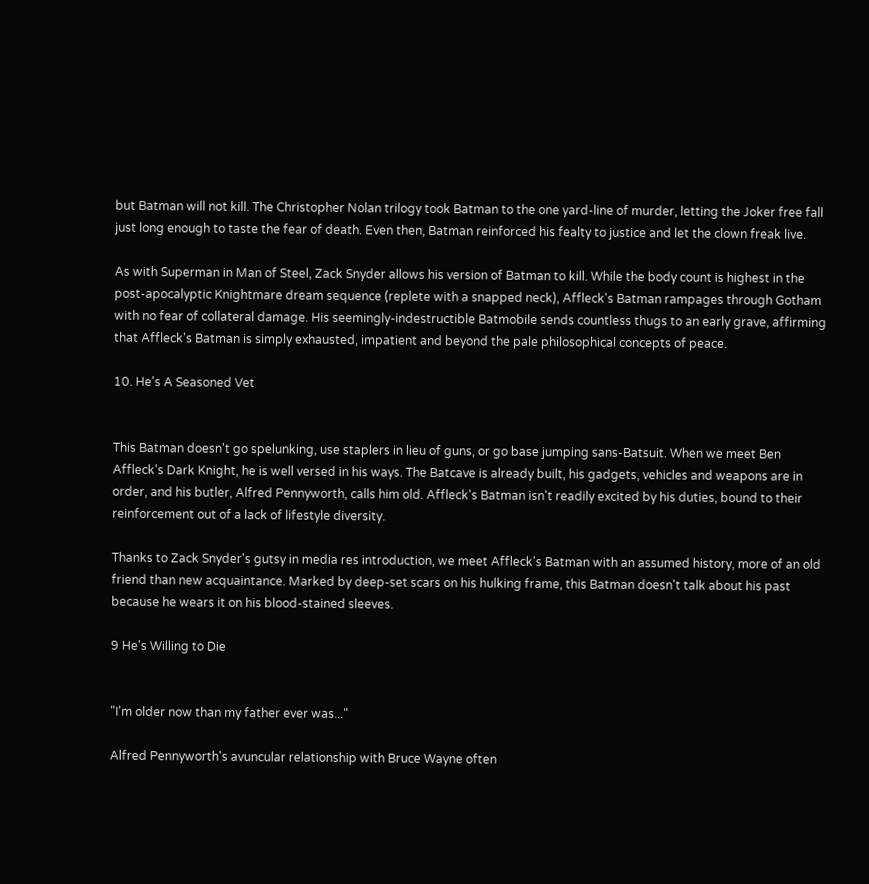but Batman will not kill. The Christopher Nolan trilogy took Batman to the one yard-line of murder, letting the Joker free fall just long enough to taste the fear of death. Even then, Batman reinforced his fealty to justice and let the clown freak live.

As with Superman in Man of Steel, Zack Snyder allows his version of Batman to kill. While the body count is highest in the post-apocalyptic Knightmare dream sequence (replete with a snapped neck), Affleck's Batman rampages through Gotham with no fear of collateral damage. His seemingly-indestructible Batmobile sends countless thugs to an early grave, affirming that Affleck's Batman is simply exhausted, impatient and beyond the pale philosophical concepts of peace.

10. He's A Seasoned Vet


This Batman doesn't go spelunking, use staplers in lieu of guns, or go base jumping sans-Batsuit. When we meet Ben Affleck's Dark Knight, he is well versed in his ways. The Batcave is already built, his gadgets, vehicles and weapons are in order, and his butler, Alfred Pennyworth, calls him old. Affleck's Batman isn't readily excited by his duties, bound to their reinforcement out of a lack of lifestyle diversity.

Thanks to Zack Snyder's gutsy in media res introduction, we meet Affleck's Batman with an assumed history, more of an old friend than new acquaintance. Marked by deep-set scars on his hulking frame, this Batman doesn't talk about his past because he wears it on his blood-stained sleeves.

9 He's Willing to Die


"I'm older now than my father ever was..."

Alfred Pennyworth's avuncular relationship with Bruce Wayne often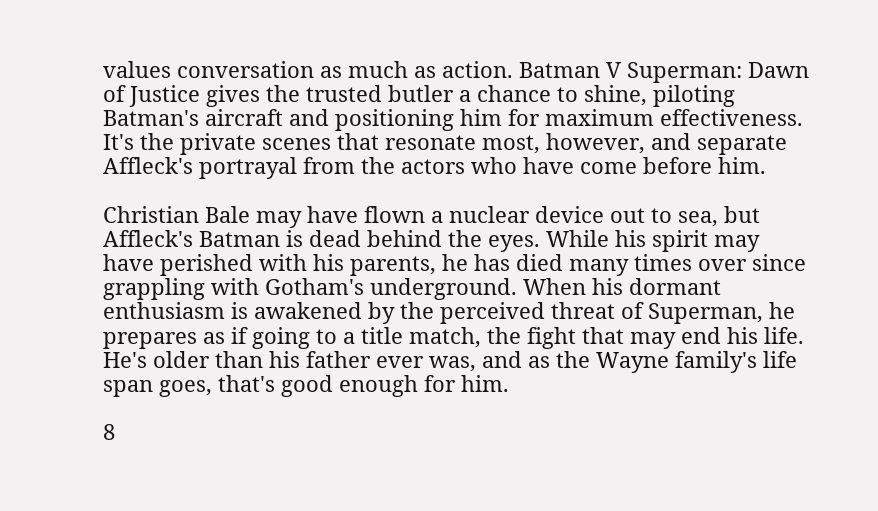values conversation as much as action. Batman V Superman: Dawn of Justice gives the trusted butler a chance to shine, piloting Batman's aircraft and positioning him for maximum effectiveness. It's the private scenes that resonate most, however, and separate Affleck's portrayal from the actors who have come before him.

Christian Bale may have flown a nuclear device out to sea, but Affleck's Batman is dead behind the eyes. While his spirit may have perished with his parents, he has died many times over since grappling with Gotham's underground. When his dormant enthusiasm is awakened by the perceived threat of Superman, he prepares as if going to a title match, the fight that may end his life. He's older than his father ever was, and as the Wayne family's life span goes, that's good enough for him.

8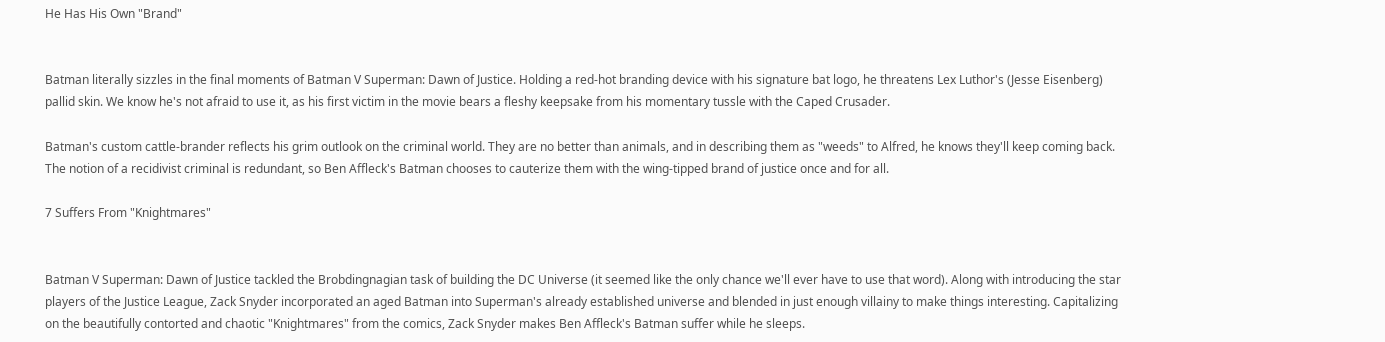He Has His Own "Brand"


Batman literally sizzles in the final moments of Batman V Superman: Dawn of Justice. Holding a red-hot branding device with his signature bat logo, he threatens Lex Luthor's (Jesse Eisenberg) pallid skin. We know he's not afraid to use it, as his first victim in the movie bears a fleshy keepsake from his momentary tussle with the Caped Crusader.

Batman's custom cattle-brander reflects his grim outlook on the criminal world. They are no better than animals, and in describing them as "weeds" to Alfred, he knows they'll keep coming back. The notion of a recidivist criminal is redundant, so Ben Affleck's Batman chooses to cauterize them with the wing-tipped brand of justice once and for all.

7 Suffers From "Knightmares"


Batman V Superman: Dawn of Justice tackled the Brobdingnagian task of building the DC Universe (it seemed like the only chance we'll ever have to use that word). Along with introducing the star players of the Justice League, Zack Snyder incorporated an aged Batman into Superman's already established universe and blended in just enough villainy to make things interesting. Capitalizing on the beautifully contorted and chaotic "Knightmares" from the comics, Zack Snyder makes Ben Affleck's Batman suffer while he sleeps.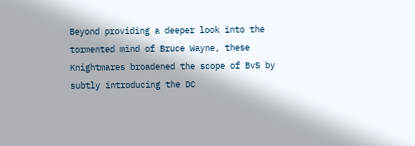Beyond providing a deeper look into the tormented mind of Bruce Wayne, these Knightmares broadened the scope of BvS by subtly introducing the DC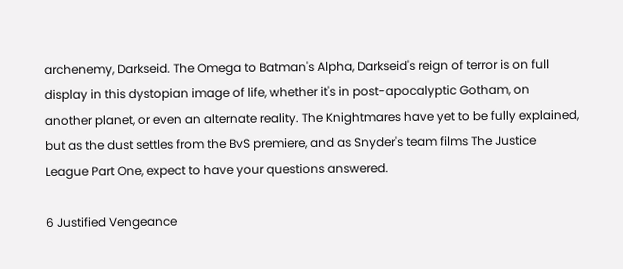archenemy, Darkseid. The Omega to Batman's Alpha, Darkseid's reign of terror is on full display in this dystopian image of life, whether it's in post-apocalyptic Gotham, on another planet, or even an alternate reality. The Knightmares have yet to be fully explained, but as the dust settles from the BvS premiere, and as Snyder's team films The Justice League Part One, expect to have your questions answered.

6 Justified Vengeance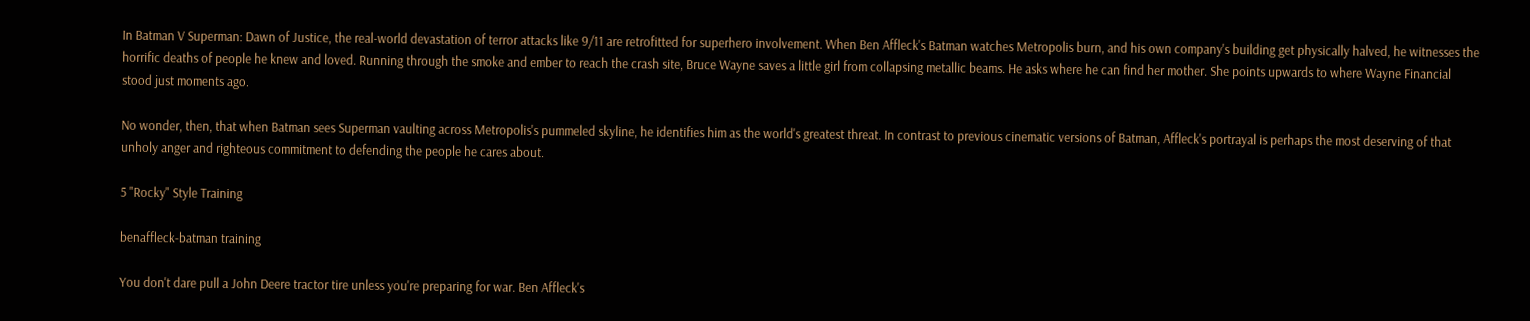In Batman V Superman: Dawn of Justice, the real-world devastation of terror attacks like 9/11 are retrofitted for superhero involvement. When Ben Affleck's Batman watches Metropolis burn, and his own company's building get physically halved, he witnesses the horrific deaths of people he knew and loved. Running through the smoke and ember to reach the crash site, Bruce Wayne saves a little girl from collapsing metallic beams. He asks where he can find her mother. She points upwards to where Wayne Financial stood just moments ago.

No wonder, then, that when Batman sees Superman vaulting across Metropolis's pummeled skyline, he identifies him as the world's greatest threat. In contrast to previous cinematic versions of Batman, Affleck's portrayal is perhaps the most deserving of that unholy anger and righteous commitment to defending the people he cares about.

5 "Rocky" Style Training

benaffleck-batman training

You don't dare pull a John Deere tractor tire unless you're preparing for war. Ben Affleck's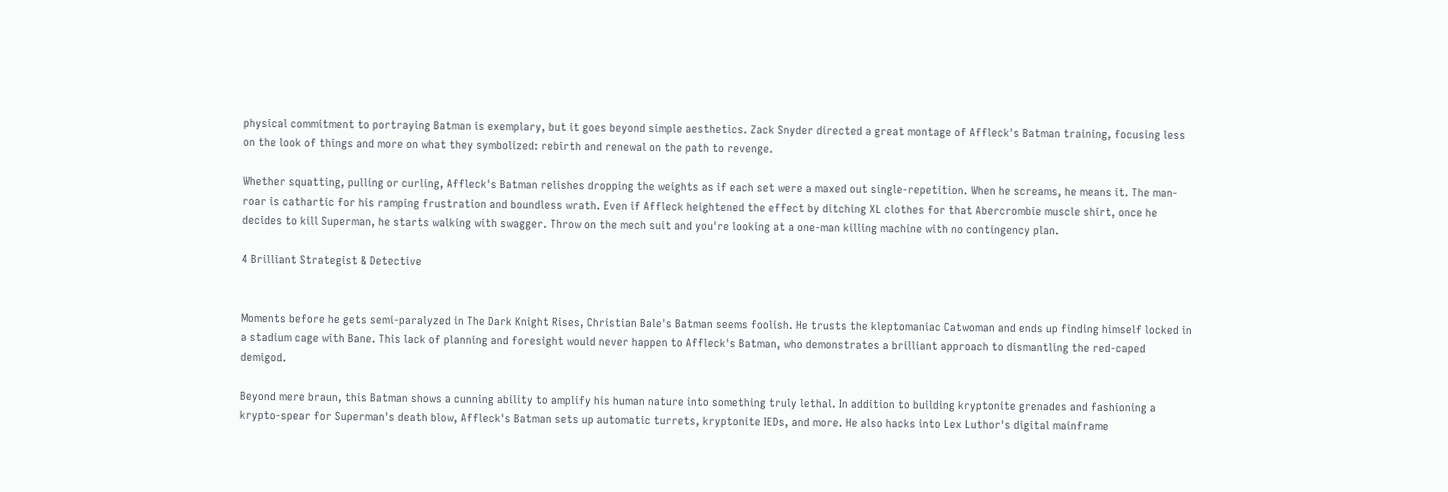physical commitment to portraying Batman is exemplary, but it goes beyond simple aesthetics. Zack Snyder directed a great montage of Affleck's Batman training, focusing less on the look of things and more on what they symbolized: rebirth and renewal on the path to revenge.

Whether squatting, pulling or curling, Affleck's Batman relishes dropping the weights as if each set were a maxed out single-repetition. When he screams, he means it. The man-roar is cathartic for his ramping frustration and boundless wrath. Even if Affleck heightened the effect by ditching XL clothes for that Abercrombie muscle shirt, once he decides to kill Superman, he starts walking with swagger. Throw on the mech suit and you're looking at a one-man killing machine with no contingency plan.

4 Brilliant Strategist & Detective


Moments before he gets semi-paralyzed in The Dark Knight Rises, Christian Bale's Batman seems foolish. He trusts the kleptomaniac Catwoman and ends up finding himself locked in a stadium cage with Bane. This lack of planning and foresight would never happen to Affleck's Batman, who demonstrates a brilliant approach to dismantling the red-caped demigod.

Beyond mere braun, this Batman shows a cunning ability to amplify his human nature into something truly lethal. In addition to building kryptonite grenades and fashioning a krypto-spear for Superman's death blow, Affleck's Batman sets up automatic turrets, kryptonite IEDs, and more. He also hacks into Lex Luthor's digital mainframe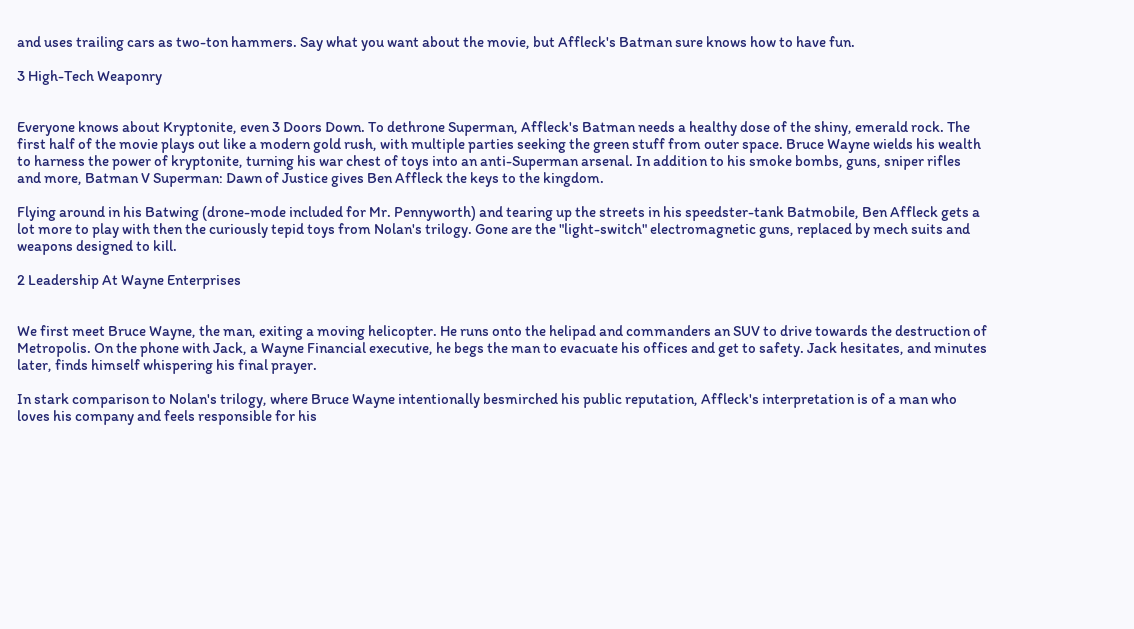and uses trailing cars as two-ton hammers. Say what you want about the movie, but Affleck's Batman sure knows how to have fun.

3 High-Tech Weaponry


Everyone knows about Kryptonite, even 3 Doors Down. To dethrone Superman, Affleck's Batman needs a healthy dose of the shiny, emerald rock. The first half of the movie plays out like a modern gold rush, with multiple parties seeking the green stuff from outer space. Bruce Wayne wields his wealth to harness the power of kryptonite, turning his war chest of toys into an anti-Superman arsenal. In addition to his smoke bombs, guns, sniper rifles and more, Batman V Superman: Dawn of Justice gives Ben Affleck the keys to the kingdom.

Flying around in his Batwing (drone-mode included for Mr. Pennyworth) and tearing up the streets in his speedster-tank Batmobile, Ben Affleck gets a lot more to play with then the curiously tepid toys from Nolan's trilogy. Gone are the "light-switch" electromagnetic guns, replaced by mech suits and weapons designed to kill.

2 Leadership At Wayne Enterprises


We first meet Bruce Wayne, the man, exiting a moving helicopter. He runs onto the helipad and commanders an SUV to drive towards the destruction of Metropolis. On the phone with Jack, a Wayne Financial executive, he begs the man to evacuate his offices and get to safety. Jack hesitates, and minutes later, finds himself whispering his final prayer.

In stark comparison to Nolan's trilogy, where Bruce Wayne intentionally besmirched his public reputation, Affleck's interpretation is of a man who loves his company and feels responsible for his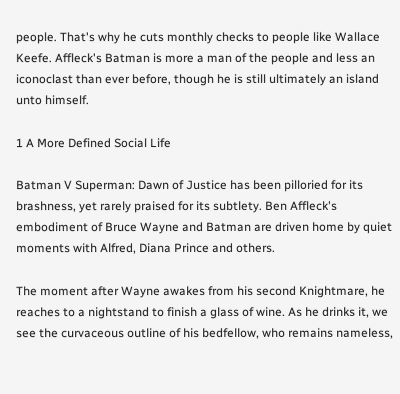people. That's why he cuts monthly checks to people like Wallace Keefe. Affleck's Batman is more a man of the people and less an iconoclast than ever before, though he is still ultimately an island unto himself.

1 A More Defined Social Life

Batman V Superman: Dawn of Justice has been pilloried for its brashness, yet rarely praised for its subtlety. Ben Affleck's embodiment of Bruce Wayne and Batman are driven home by quiet moments with Alfred, Diana Prince and others.

The moment after Wayne awakes from his second Knightmare, he reaches to a nightstand to finish a glass of wine. As he drinks it, we see the curvaceous outline of his bedfellow, who remains nameless,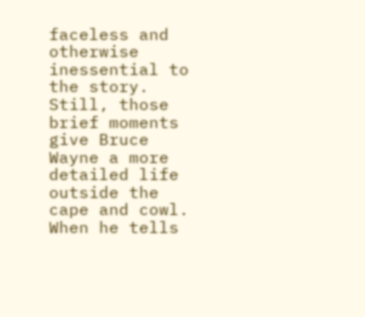faceless and otherwise inessential to the story. Still, those brief moments give Bruce Wayne a more detailed life outside the cape and cowl. When he tells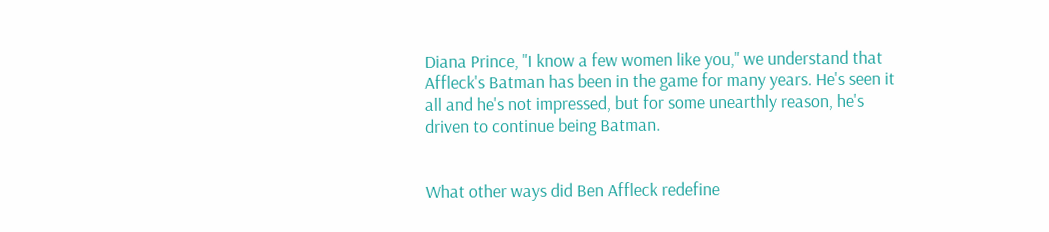Diana Prince, "I know a few women like you," we understand that Affleck's Batman has been in the game for many years. He's seen it all and he's not impressed, but for some unearthly reason, he's driven to continue being Batman.


What other ways did Ben Affleck redefine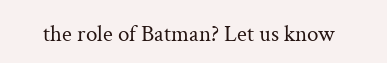the role of Batman? Let us know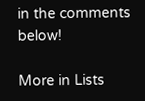in the comments below!

More in Lists